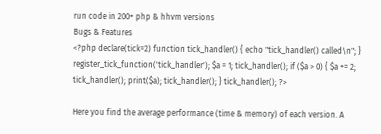run code in 200+ php & hhvm versions
Bugs & Features
<?php declare(tick=2) function tick_handler() { echo "tick_handler() called\n"; } register_tick_function('tick_handler'); $a = 1; tick_handler(); if ($a > 0) { $a += 2; tick_handler(); print($a); tick_handler(); } tick_handler(); ?>

Here you find the average performance (time & memory) of each version. A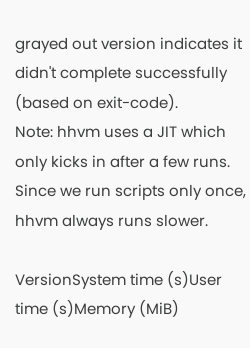grayed out version indicates it didn't complete successfully (based on exit-code).
Note: hhvm uses a JIT which only kicks in after a few runs. Since we run scripts only once, hhvm always runs slower.

VersionSystem time (s)User time (s)Memory (MiB)